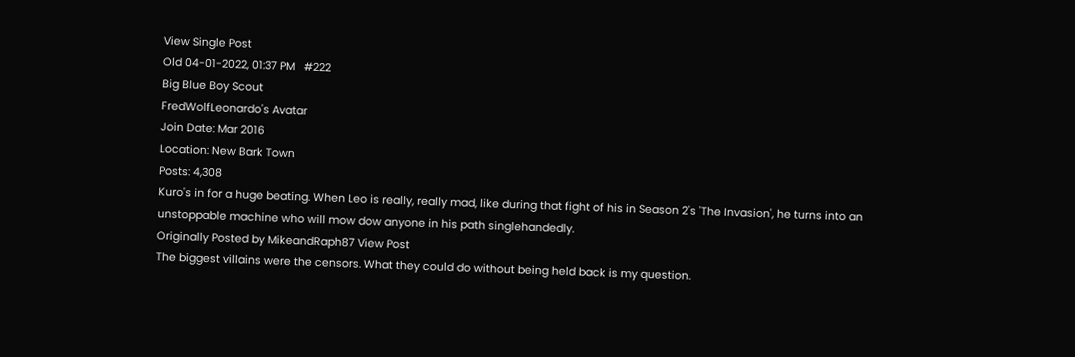View Single Post
Old 04-01-2022, 01:37 PM   #222
Big Blue Boy Scout
FredWolfLeonardo's Avatar
Join Date: Mar 2016
Location: New Bark Town
Posts: 4,308
Kuro's in for a huge beating. When Leo is really, really mad, like during that fight of his in Season 2's 'The Invasion', he turns into an unstoppable machine who will mow dow anyone in his path singlehandedly.
Originally Posted by MikeandRaph87 View Post
The biggest villains were the censors. What they could do without being held back is my question.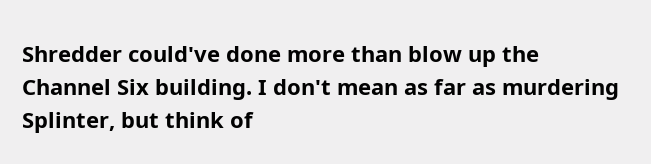Shredder could've done more than blow up the Channel Six building. I don't mean as far as murdering Splinter, but think of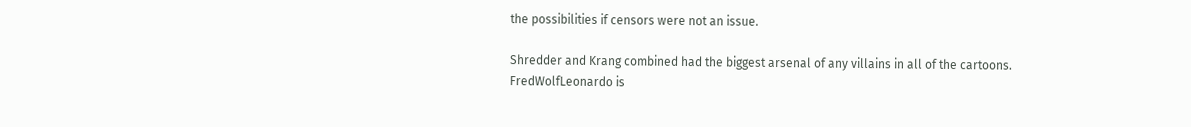the possibilities if censors were not an issue.

Shredder and Krang combined had the biggest arsenal of any villains in all of the cartoons.
FredWolfLeonardo is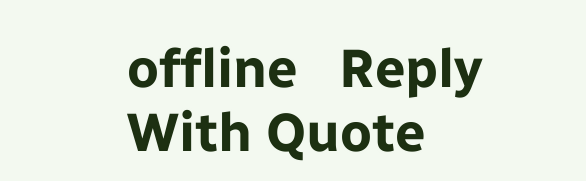offline   Reply With Quote